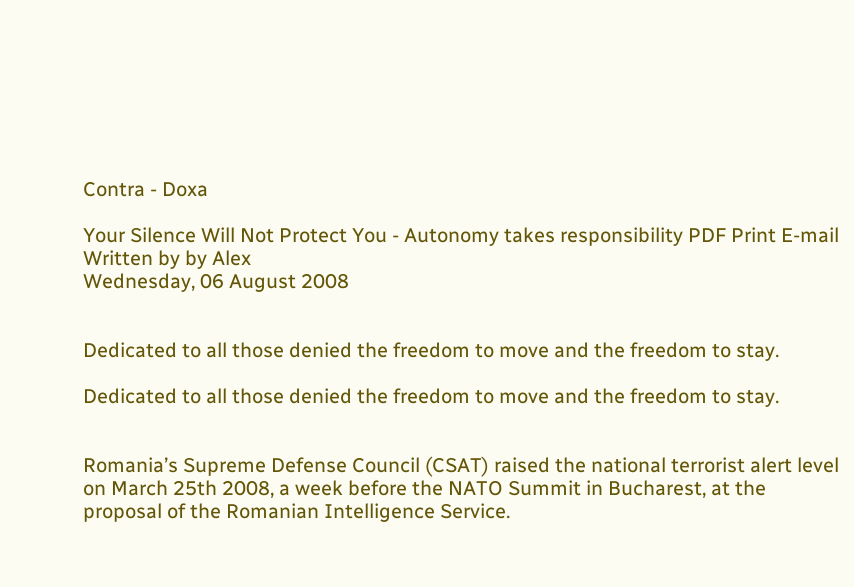Contra - Doxa

Your Silence Will Not Protect You - Autonomy takes responsibility PDF Print E-mail
Written by by Alex
Wednesday, 06 August 2008


Dedicated to all those denied the freedom to move and the freedom to stay.

Dedicated to all those denied the freedom to move and the freedom to stay.


Romania’s Supreme Defense Council (CSAT) raised the national terrorist alert level on March 25th 2008, a week before the NATO Summit in Bucharest, at the proposal of the Romanian Intelligence Service.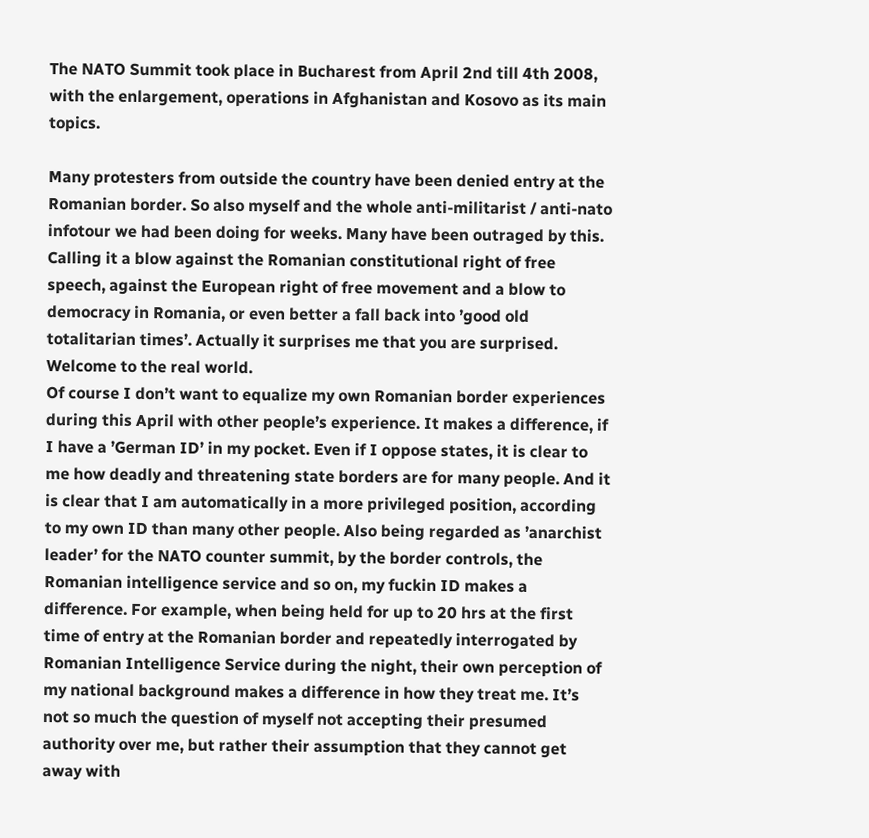The NATO Summit took place in Bucharest from April 2nd till 4th 2008, with the enlargement, operations in Afghanistan and Kosovo as its main topics.

Many protesters from outside the country have been denied entry at the Romanian border. So also myself and the whole anti-militarist / anti-nato infotour we had been doing for weeks. Many have been outraged by this. Calling it a blow against the Romanian constitutional right of free speech, against the European right of free movement and a blow to democracy in Romania, or even better a fall back into ’good old totalitarian times’. Actually it surprises me that you are surprised. Welcome to the real world.
Of course I don’t want to equalize my own Romanian border experiences during this April with other people’s experience. It makes a difference, if I have a ’German ID’ in my pocket. Even if I oppose states, it is clear to me how deadly and threatening state borders are for many people. And it is clear that I am automatically in a more privileged position, according to my own ID than many other people. Also being regarded as ’anarchist leader’ for the NATO counter summit, by the border controls, the Romanian intelligence service and so on, my fuckin ID makes a difference. For example, when being held for up to 20 hrs at the first time of entry at the Romanian border and repeatedly interrogated by Romanian Intelligence Service during the night, their own perception of my national background makes a difference in how they treat me. It’s not so much the question of myself not accepting their presumed authority over me, but rather their assumption that they cannot get away with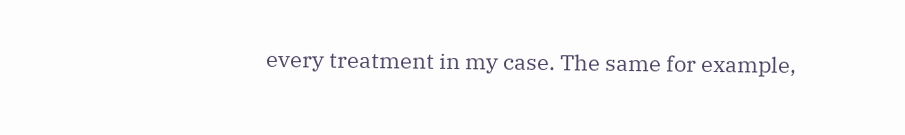every treatment in my case. The same for example,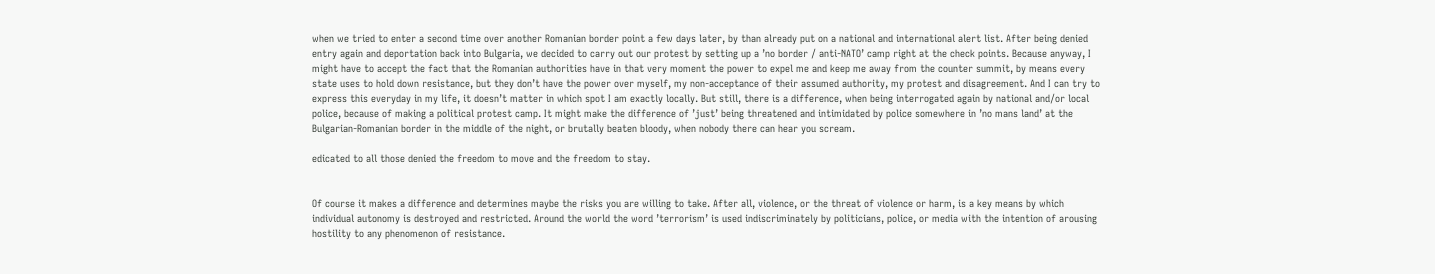when we tried to enter a second time over another Romanian border point a few days later, by than already put on a national and international alert list. After being denied entry again and deportation back into Bulgaria, we decided to carry out our protest by setting up a ’no border / anti-NATO’ camp right at the check points. Because anyway, I might have to accept the fact that the Romanian authorities have in that very moment the power to expel me and keep me away from the counter summit, by means every state uses to hold down resistance, but they don’t have the power over myself, my non-acceptance of their assumed authority, my protest and disagreement. And I can try to express this everyday in my life, it doesn’t matter in which spot I am exactly locally. But still, there is a difference, when being interrogated again by national and/or local police, because of making a political protest camp. It might make the difference of ’just’ being threatened and intimidated by police somewhere in ’no mans land’ at the Bulgarian-Romanian border in the middle of the night, or brutally beaten bloody, when nobody there can hear you scream.

edicated to all those denied the freedom to move and the freedom to stay.


Of course it makes a difference and determines maybe the risks you are willing to take. After all, violence, or the threat of violence or harm, is a key means by which individual autonomy is destroyed and restricted. Around the world the word ’terrorism’ is used indiscriminately by politicians, police, or media with the intention of arousing hostility to any phenomenon of resistance.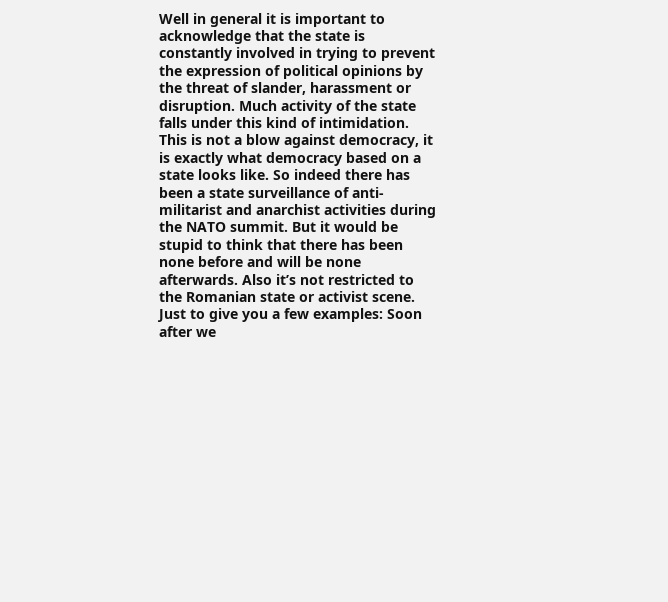Well in general it is important to acknowledge that the state is constantly involved in trying to prevent the expression of political opinions by the threat of slander, harassment or disruption. Much activity of the state falls under this kind of intimidation. This is not a blow against democracy, it is exactly what democracy based on a state looks like. So indeed there has been a state surveillance of anti-militarist and anarchist activities during the NATO summit. But it would be stupid to think that there has been none before and will be none afterwards. Also it’s not restricted to the Romanian state or activist scene. Just to give you a few examples: Soon after we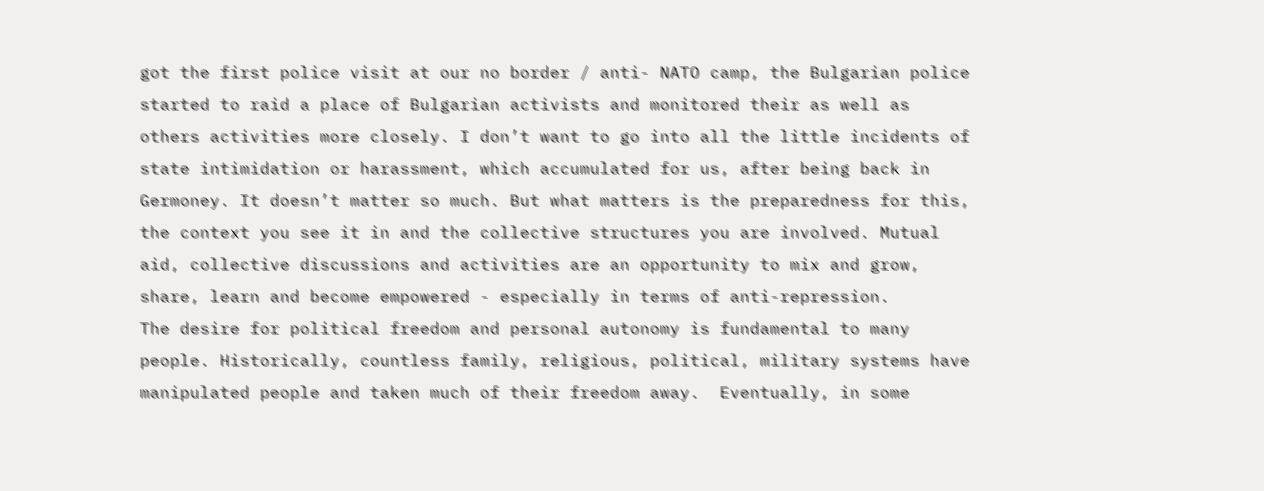got the first police visit at our no border / anti- NATO camp, the Bulgarian police started to raid a place of Bulgarian activists and monitored their as well as others activities more closely. I don’t want to go into all the little incidents of state intimidation or harassment, which accumulated for us, after being back in Germoney. It doesn’t matter so much. But what matters is the preparedness for this, the context you see it in and the collective structures you are involved. Mutual aid, collective discussions and activities are an opportunity to mix and grow, share, learn and become empowered - especially in terms of anti-repression.
The desire for political freedom and personal autonomy is fundamental to many people. Historically, countless family, religious, political, military systems have manipulated people and taken much of their freedom away.  Eventually, in some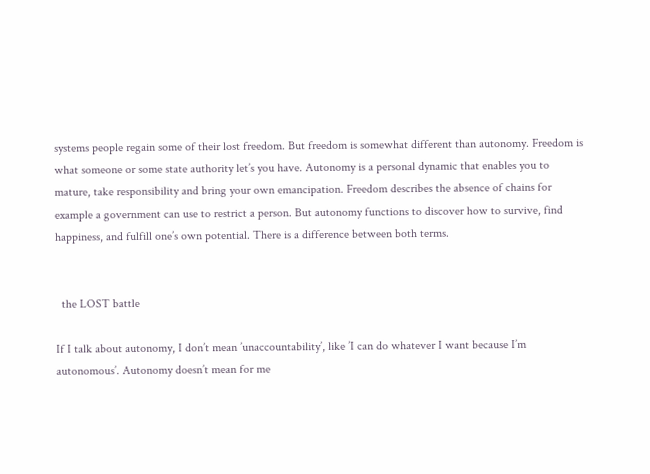systems people regain some of their lost freedom. But freedom is somewhat different than autonomy. Freedom is what someone or some state authority let’s you have. Autonomy is a personal dynamic that enables you to mature, take responsibility and bring your own emancipation. Freedom describes the absence of chains for example a government can use to restrict a person. But autonomy functions to discover how to survive, find happiness, and fulfill one’s own potential. There is a difference between both terms.


  the LOST battle

If I talk about autonomy, I don’t mean ’unaccountability’, like ’I can do whatever I want because I’m autonomous’. Autonomy doesn’t mean for me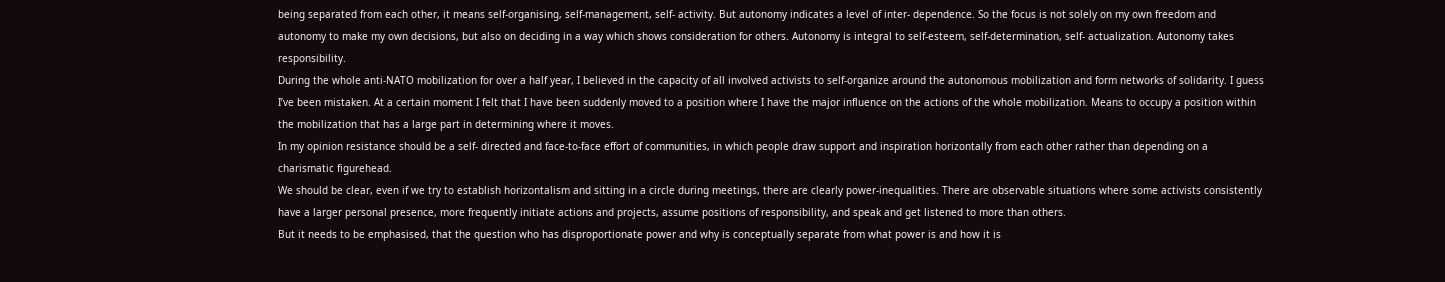being separated from each other, it means self-organising, self-management, self- activity. But autonomy indicates a level of inter- dependence. So the focus is not solely on my own freedom and autonomy to make my own decisions, but also on deciding in a way which shows consideration for others. Autonomy is integral to self-esteem, self-determination, self- actualization. Autonomy takes responsibility.
During the whole anti-NATO mobilization for over a half year, I believed in the capacity of all involved activists to self-organize around the autonomous mobilization and form networks of solidarity. I guess I’ve been mistaken. At a certain moment I felt that I have been suddenly moved to a position where I have the major influence on the actions of the whole mobilization. Means to occupy a position within the mobilization that has a large part in determining where it moves.
In my opinion resistance should be a self- directed and face-to-face effort of communities, in which people draw support and inspiration horizontally from each other rather than depending on a charismatic figurehead.
We should be clear, even if we try to establish horizontalism and sitting in a circle during meetings, there are clearly power-inequalities. There are observable situations where some activists consistently have a larger personal presence, more frequently initiate actions and projects, assume positions of responsibility, and speak and get listened to more than others.
But it needs to be emphasised, that the question who has disproportionate power and why is conceptually separate from what power is and how it is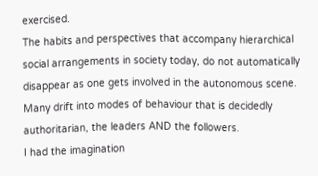exercised.
The habits and perspectives that accompany hierarchical social arrangements in society today, do not automatically disappear as one gets involved in the autonomous scene. Many drift into modes of behaviour that is decidedly authoritarian, the leaders AND the followers.
I had the imagination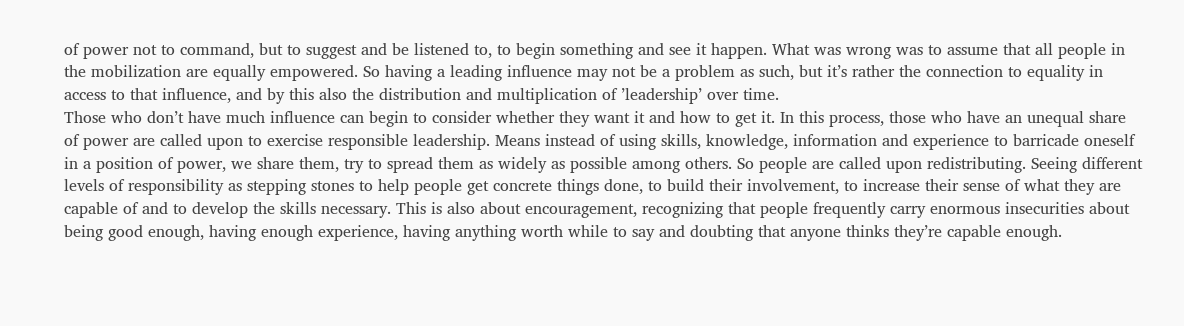of power not to command, but to suggest and be listened to, to begin something and see it happen. What was wrong was to assume that all people in the mobilization are equally empowered. So having a leading influence may not be a problem as such, but it’s rather the connection to equality in access to that influence, and by this also the distribution and multiplication of ’leadership’ over time.
Those who don’t have much influence can begin to consider whether they want it and how to get it. In this process, those who have an unequal share of power are called upon to exercise responsible leadership. Means instead of using skills, knowledge, information and experience to barricade oneself in a position of power, we share them, try to spread them as widely as possible among others. So people are called upon redistributing. Seeing different levels of responsibility as stepping stones to help people get concrete things done, to build their involvement, to increase their sense of what they are capable of and to develop the skills necessary. This is also about encouragement, recognizing that people frequently carry enormous insecurities about being good enough, having enough experience, having anything worth while to say and doubting that anyone thinks they’re capable enough.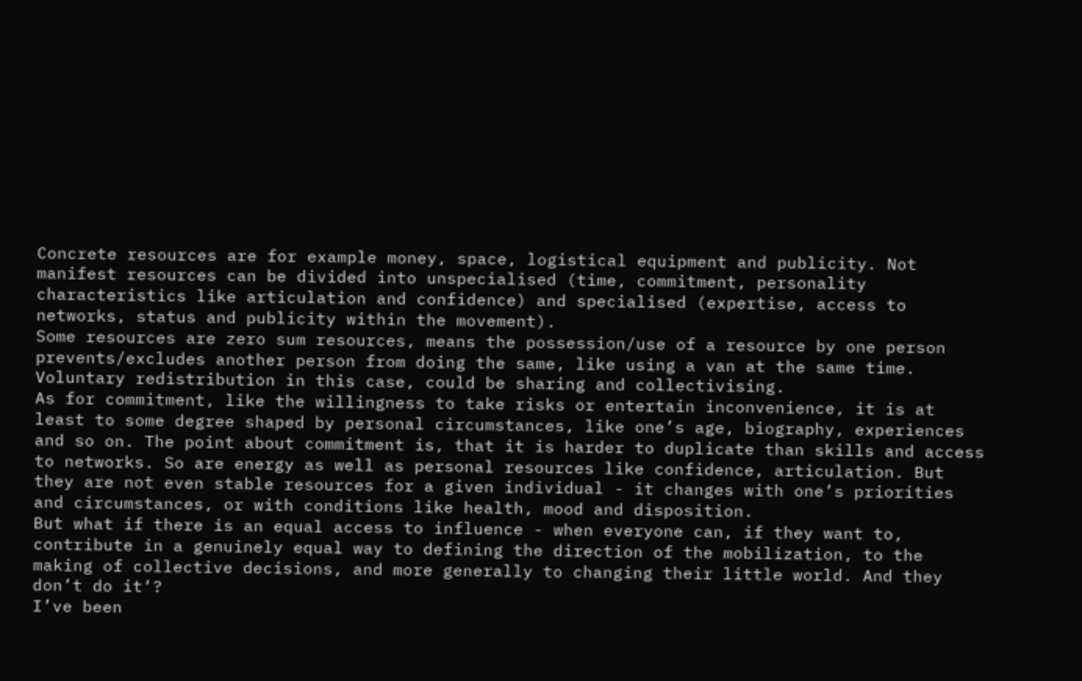Concrete resources are for example money, space, logistical equipment and publicity. Not manifest resources can be divided into unspecialised (time, commitment, personality characteristics like articulation and confidence) and specialised (expertise, access to networks, status and publicity within the movement).
Some resources are zero sum resources, means the possession/use of a resource by one person prevents/excludes another person from doing the same, like using a van at the same time. Voluntary redistribution in this case, could be sharing and collectivising.
As for commitment, like the willingness to take risks or entertain inconvenience, it is at least to some degree shaped by personal circumstances, like one’s age, biography, experiences and so on. The point about commitment is, that it is harder to duplicate than skills and access to networks. So are energy as well as personal resources like confidence, articulation. But they are not even stable resources for a given individual - it changes with one’s priorities and circumstances, or with conditions like health, mood and disposition.
But what if there is an equal access to influence - when everyone can, if they want to, contribute in a genuinely equal way to defining the direction of the mobilization, to the making of collective decisions, and more generally to changing their little world. And they don’t do it‘?
I’ve been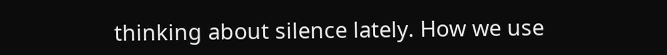thinking about silence lately. How we use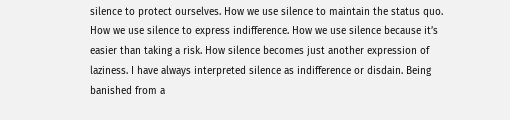silence to protect ourselves. How we use silence to maintain the status quo. How we use silence to express indifference. How we use silence because it’s easier than taking a risk. How silence becomes just another expression of laziness. I have always interpreted silence as indifference or disdain. Being banished from a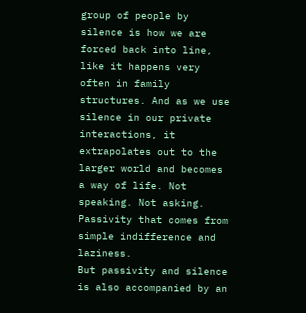group of people by silence is how we are forced back into line, like it happens very often in family structures. And as we use silence in our private interactions, it extrapolates out to the larger world and becomes a way of life. Not speaking. Not asking. Passivity that comes from simple indifference and laziness.
But passivity and silence is also accompanied by an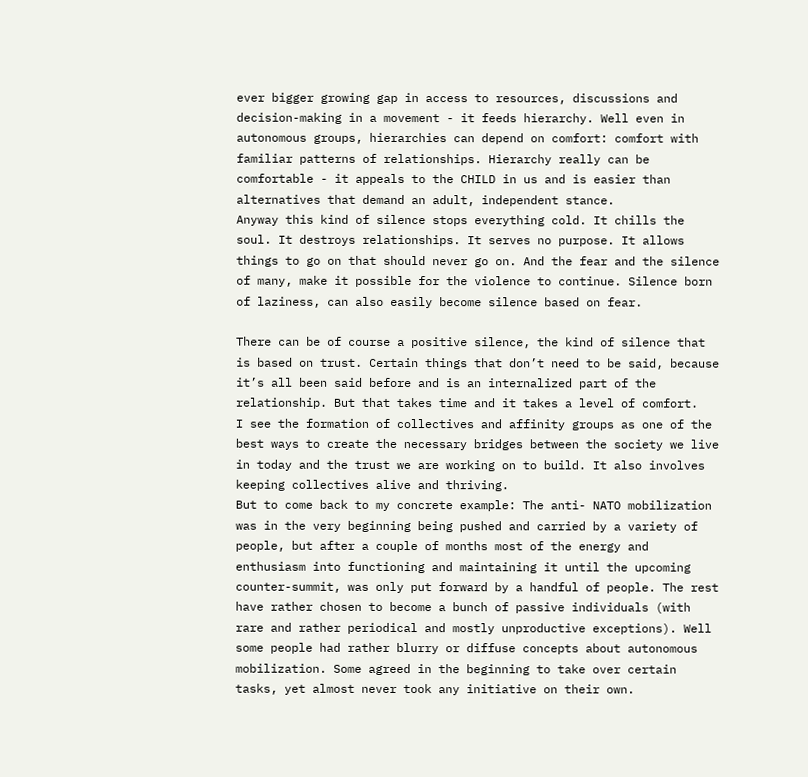ever bigger growing gap in access to resources, discussions and decision-making in a movement - it feeds hierarchy. Well even in autonomous groups, hierarchies can depend on comfort: comfort with familiar patterns of relationships. Hierarchy really can be comfortable - it appeals to the CHILD in us and is easier than alternatives that demand an adult, independent stance.
Anyway this kind of silence stops everything cold. It chills the soul. It destroys relationships. It serves no purpose. It allows things to go on that should never go on. And the fear and the silence of many, make it possible for the violence to continue. Silence born of laziness, can also easily become silence based on fear.

There can be of course a positive silence, the kind of silence that is based on trust. Certain things that don’t need to be said, because it’s all been said before and is an internalized part of the relationship. But that takes time and it takes a level of comfort.
I see the formation of collectives and affinity groups as one of the best ways to create the necessary bridges between the society we live in today and the trust we are working on to build. It also involves keeping collectives alive and thriving.
But to come back to my concrete example: The anti- NATO mobilization was in the very beginning being pushed and carried by a variety of people, but after a couple of months most of the energy and enthusiasm into functioning and maintaining it until the upcoming counter-summit, was only put forward by a handful of people. The rest have rather chosen to become a bunch of passive individuals (with rare and rather periodical and mostly unproductive exceptions). Well some people had rather blurry or diffuse concepts about autonomous mobilization. Some agreed in the beginning to take over certain tasks, yet almost never took any initiative on their own.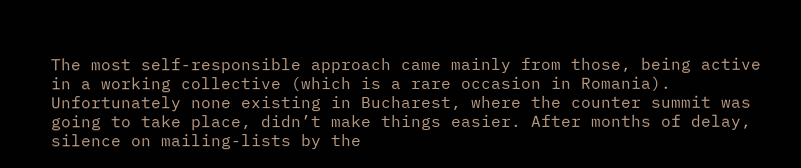The most self-responsible approach came mainly from those, being active in a working collective (which is a rare occasion in Romania).
Unfortunately none existing in Bucharest, where the counter summit was going to take place, didn’t make things easier. After months of delay, silence on mailing-lists by the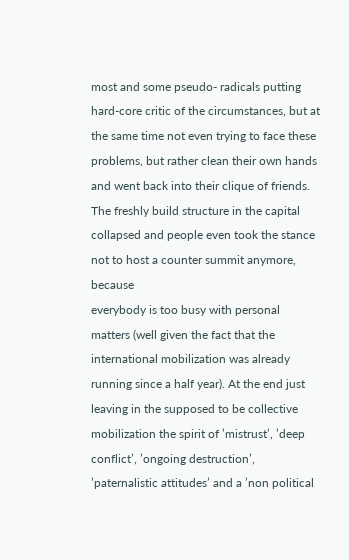most and some pseudo- radicals putting hard-core critic of the circumstances, but at the same time not even trying to face these problems, but rather clean their own hands and went back into their clique of friends.
The freshly build structure in the capital collapsed and people even took the stance not to host a counter summit anymore, because
everybody is too busy with personal matters (well given the fact that the international mobilization was already running since a half year). At the end just leaving in the supposed to be collective mobilization the spirit of ’mistrust’, ’deep conflict’, ’ongoing destruction’, ’paternalistic attitudes’ and a ’non political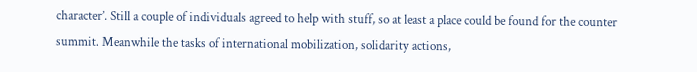character’. Still a couple of individuals agreed to help with stuff, so at least a place could be found for the counter summit. Meanwhile the tasks of international mobilization, solidarity actions,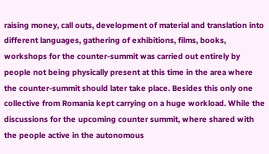raising money, call outs, development of material and translation into different languages, gathering of exhibitions, films, books, workshops for the counter-summit was carried out entirely by people not being physically present at this time in the area where the counter-summit should later take place. Besides this only one collective from Romania kept carrying on a huge workload. While the discussions for the upcoming counter summit, where shared with the people active in the autonomous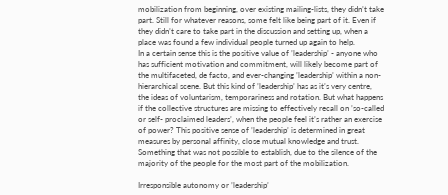mobilization from beginning, over existing mailing-lists, they didn’t take part. Still for whatever reasons, some felt like being part of it. Even if they didn’t care to take part in the discussion and setting up, when a place was found a few individual people turned up again to help.
In a certain sense this is the positive value of ’leadership’ - anyone who has sufficient motivation and commitment, will likely become part of the multifaceted, de facto, and ever-changing ’leadership’ within a non-hierarchical scene. But this kind of ’leadership’ has as it’s very centre, the ideas of voluntarism, temporariness and rotation. But what happens if the collective structures are missing to effectively recall on ’so-called or self- proclaimed leaders’, when the people feel it’s rather an exercise of power? This positive sense of ’leadership’ is determined in great measures by personal affinity, close mutual knowledge and trust. Something that was not possible to establish, due to the silence of the majority of the people for the most part of the mobilization.

Irresponsible autonomy or ’leadership’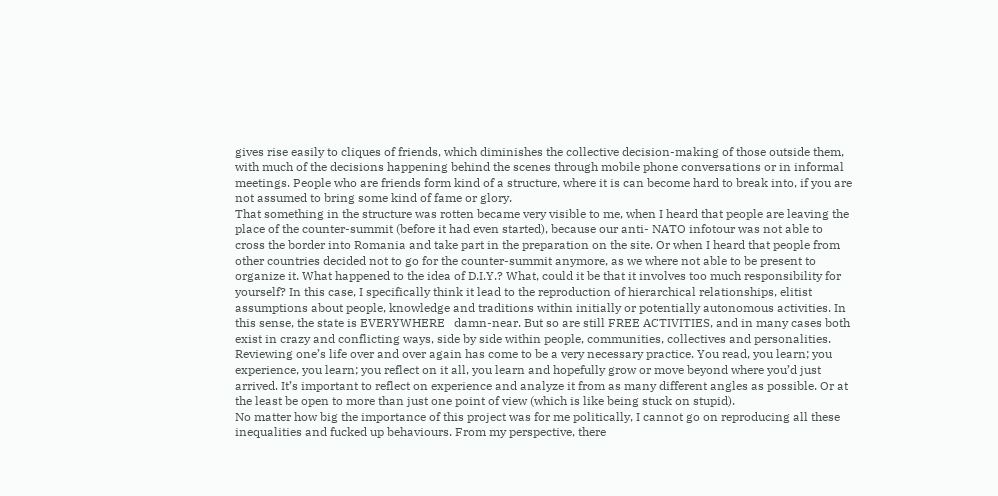gives rise easily to cliques of friends, which diminishes the collective decision-making of those outside them, with much of the decisions happening behind the scenes through mobile phone conversations or in informal meetings. People who are friends form kind of a structure, where it is can become hard to break into, if you are not assumed to bring some kind of fame or glory.
That something in the structure was rotten became very visible to me, when I heard that people are leaving the place of the counter-summit (before it had even started), because our anti- NATO infotour was not able to cross the border into Romania and take part in the preparation on the site. Or when I heard that people from other countries decided not to go for the counter-summit anymore, as we where not able to be present to organize it. What happened to the idea of D.I.Y.? What, could it be that it involves too much responsibility for yourself? In this case, I specifically think it lead to the reproduction of hierarchical relationships, elitist assumptions about people, knowledge and traditions within initially or potentially autonomous activities. In this sense, the state is EVERYWHERE   damn-near. But so are still FREE ACTIVITIES, and in many cases both exist in crazy and conflicting ways, side by side within people, communities, collectives and personalities.
Reviewing one’s life over and over again has come to be a very necessary practice. You read, you learn; you experience, you learn; you reflect on it all, you learn and hopefully grow or move beyond where you’d just arrived. It’s important to reflect on experience and analyze it from as many different angles as possible. Or at the least be open to more than just one point of view (which is like being stuck on stupid).
No matter how big the importance of this project was for me politically, I cannot go on reproducing all these inequalities and fucked up behaviours. From my perspective, there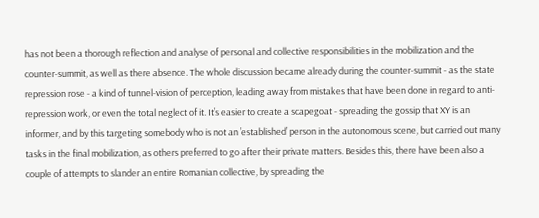has not been a thorough reflection and analyse of personal and collective responsibilities in the mobilization and the counter-summit, as well as there absence. The whole discussion became already during the counter-summit - as the state repression rose - a kind of tunnel-vision of perception, leading away from mistakes that have been done in regard to anti-repression work, or even the total neglect of it. It’s easier to create a scapegoat - spreading the gossip that XY is an informer, and by this targeting somebody who is not an ’established’ person in the autonomous scene, but carried out many tasks in the final mobilization, as others preferred to go after their private matters. Besides this, there have been also a couple of attempts to slander an entire Romanian collective, by spreading the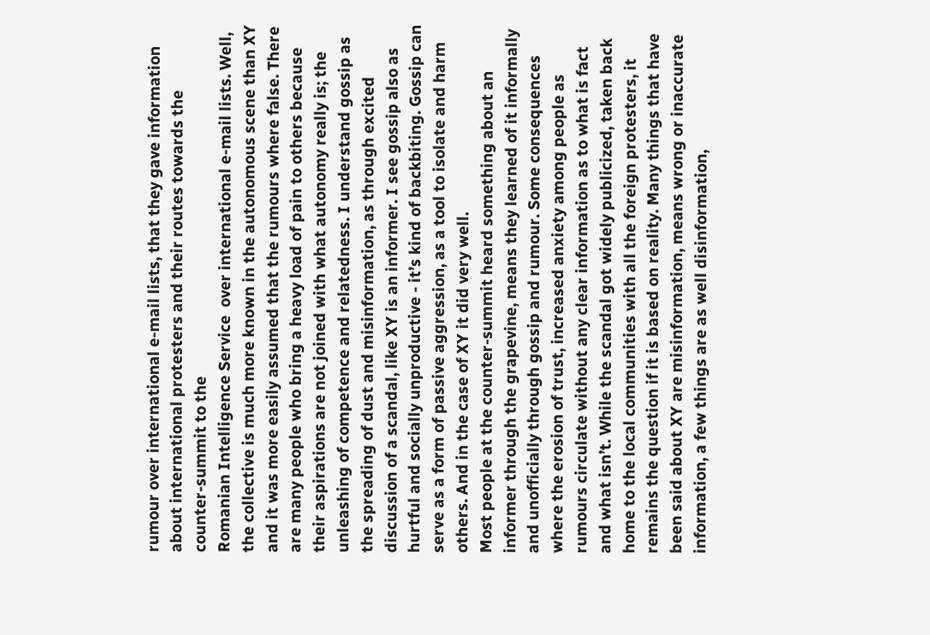rumour over international e-mail lists, that they gave information about international protesters and their routes towards the counter-summit to the
Romanian Intelligence Service  over international e-mail lists. Well, the collective is much more known in the autonomous scene than XY and it was more easily assumed that the rumours where false. There are many people who bring a heavy load of pain to others because their aspirations are not joined with what autonomy really is; the unleashing of competence and relatedness. I understand gossip as the spreading of dust and misinformation, as through excited discussion of a scandal, like XY is an informer. I see gossip also as hurtful and socially unproductive - it’s kind of backbiting. Gossip can serve as a form of passive aggression, as a tool to isolate and harm others. And in the case of XY it did very well.
Most people at the counter-summit heard something about an informer through the grapevine, means they learned of it informally and unofficially through gossip and rumour. Some consequences where the erosion of trust, increased anxiety among people as rumours circulate without any clear information as to what is fact and what isn’t. While the scandal got widely publicized, taken back home to the local communities with all the foreign protesters, it remains the question if it is based on reality. Many things that have been said about XY are misinformation, means wrong or inaccurate information, a few things are as well disinformation,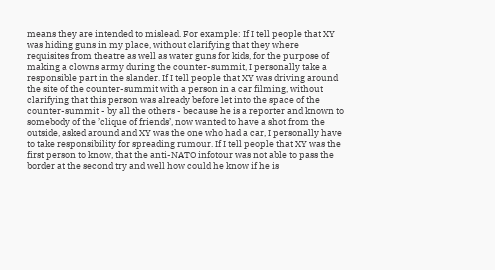means they are intended to mislead. For example: If I tell people that XY was hiding guns in my place, without clarifying that they where  requisites from theatre as well as water guns for kids, for the purpose of making a clowns army during the counter-summit, I personally take a responsible part in the slander. If I tell people that XY was driving around the site of the counter-summit with a person in a car filming, without clarifying that this person was already before let into the space of the counter-summit - by all the others - because he is a reporter and known to somebody of the ’clique of friends’, now wanted to have a shot from the outside, asked around and XY was the one who had a car, I personally have to take responsibility for spreading rumour. If I tell people that XY was the first person to know, that the anti-NATO infotour was not able to pass the border at the second try and well how could he know if he is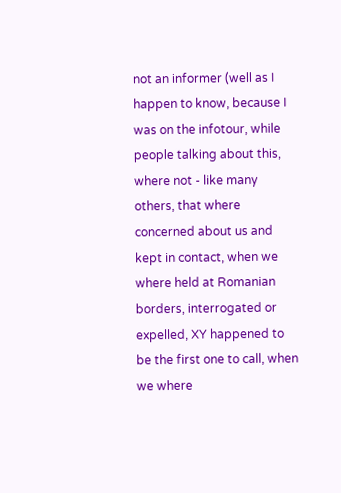not an informer (well as I happen to know, because I was on the infotour, while people talking about this, where not - like many others, that where concerned about us and kept in contact, when we where held at Romanian borders, interrogated or expelled, XY happened to be the first one to call, when we where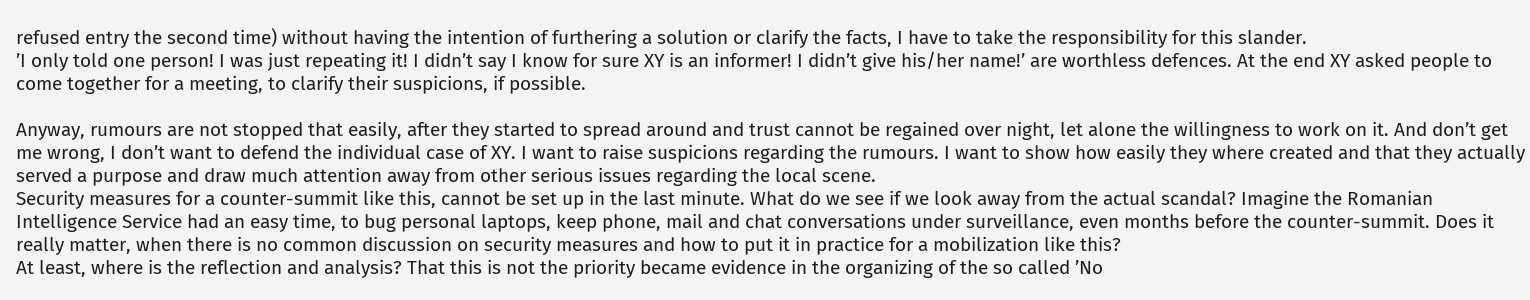refused entry the second time) without having the intention of furthering a solution or clarify the facts, I have to take the responsibility for this slander.
’I only told one person! I was just repeating it! I didn’t say I know for sure XY is an informer! I didn’t give his/her name!’ are worthless defences. At the end XY asked people to come together for a meeting, to clarify their suspicions, if possible.

Anyway, rumours are not stopped that easily, after they started to spread around and trust cannot be regained over night, let alone the willingness to work on it. And don’t get me wrong, I don’t want to defend the individual case of XY. I want to raise suspicions regarding the rumours. I want to show how easily they where created and that they actually served a purpose and draw much attention away from other serious issues regarding the local scene.
Security measures for a counter-summit like this, cannot be set up in the last minute. What do we see if we look away from the actual scandal? Imagine the Romanian Intelligence Service had an easy time, to bug personal laptops, keep phone, mail and chat conversations under surveillance, even months before the counter-summit. Does it really matter, when there is no common discussion on security measures and how to put it in practice for a mobilization like this?
At least, where is the reflection and analysis? That this is not the priority became evidence in the organizing of the so called ’No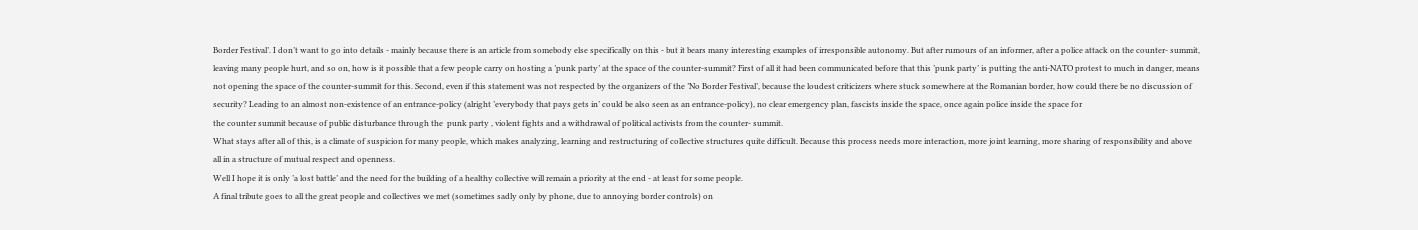Border Festival’. I don’t want to go into details - mainly because there is an article from somebody else specifically on this - but it bears many interesting examples of irresponsible autonomy. But after rumours of an informer, after a police attack on the counter- summit, leaving many people hurt, and so on, how is it possible that a few people carry on hosting a ’punk party’ at the space of the counter-summit? First of all it had been communicated before that this ’punk party’ is putting the anti-NATO protest to much in danger, means not opening the space of the counter-summit for this. Second, even if this statement was not respected by the organizers of the ’No Border Festival’, because the loudest criticizers where stuck somewhere at the Romanian border, how could there be no discussion of security? Leading to an almost non-existence of an entrance-policy (alright ’everybody that pays gets in’ could be also seen as an entrance-policy), no clear emergency plan, fascists inside the space, once again police inside the space for
the counter summit because of public disturbance through the  punk party , violent fights and a withdrawal of political activists from the counter- summit.
What stays after all of this, is a climate of suspicion for many people, which makes analyzing, learning and restructuring of collective structures quite difficult. Because this process needs more interaction, more joint learning, more sharing of responsibility and above all in a structure of mutual respect and openness.
Well I hope it is only ’a lost battle’ and the need for the building of a healthy collective will remain a priority at the end - at least for some people.
A final tribute goes to all the great people and collectives we met (sometimes sadly only by phone, due to annoying border controls) on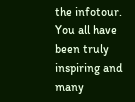the infotour. You all have been truly inspiring and many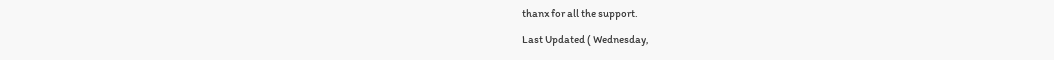thanx for all the support.

Last Updated ( Wednesday,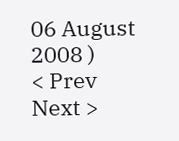06 August 2008 )
< Prev   Next >